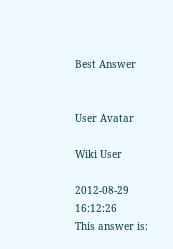Best Answer


User Avatar

Wiki User

2012-08-29 16:12:26
This answer is: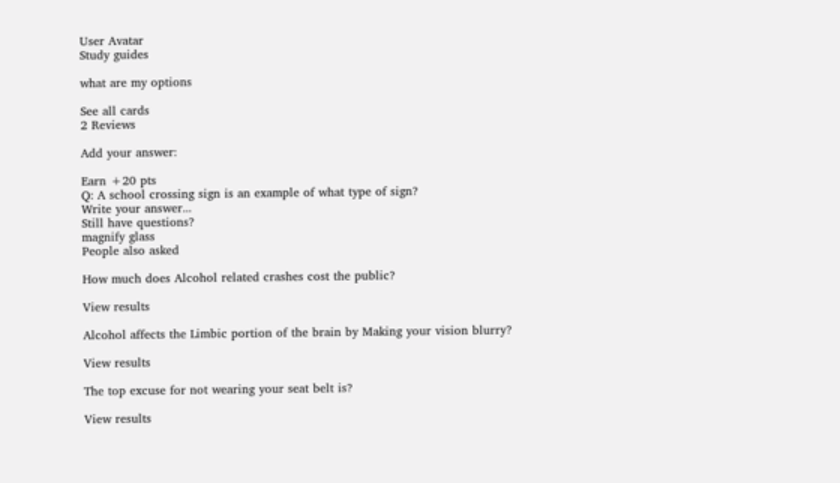User Avatar
Study guides

what are my options

See all cards
2 Reviews

Add your answer:

Earn +20 pts
Q: A school crossing sign is an example of what type of sign?
Write your answer...
Still have questions?
magnify glass
People also asked

How much does Alcohol related crashes cost the public?

View results

Alcohol affects the Limbic portion of the brain by Making your vision blurry?

View results

The top excuse for not wearing your seat belt is?

View results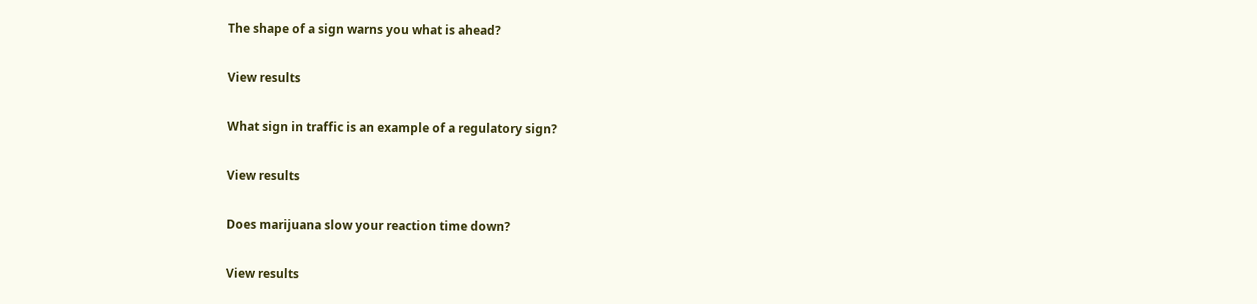The shape of a sign warns you what is ahead?

View results

What sign in traffic is an example of a regulatory sign?

View results

Does marijuana slow your reaction time down?

View results